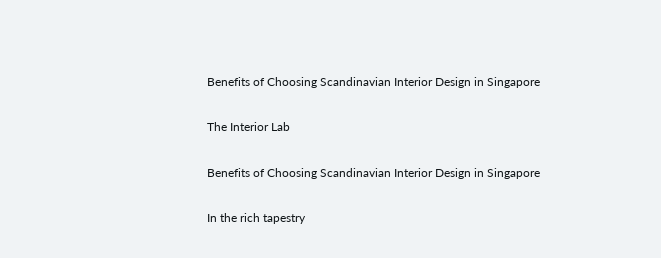Benefits of Choosing Scandinavian Interior Design in Singapore

The Interior Lab

Benefits of Choosing Scandinavian Interior Design in Singapore

In the rich tapestry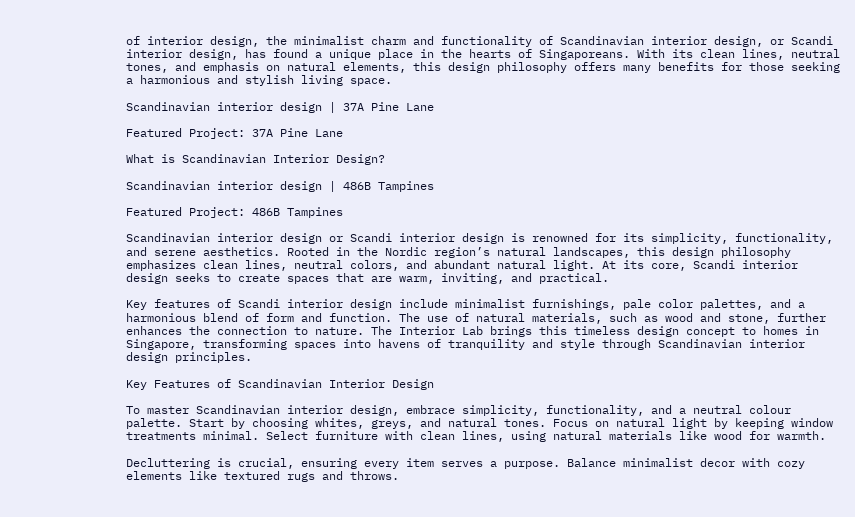of interior design, the minimalist charm and functionality of Scandinavian interior design, or Scandi interior design, has found a unique place in the hearts of Singaporeans. With its clean lines, neutral tones, and emphasis on natural elements, this design philosophy offers many benefits for those seeking a harmonious and stylish living space.

Scandinavian interior design | 37A Pine Lane

Featured Project: 37A Pine Lane

What is Scandinavian Interior Design?

Scandinavian interior design | 486B Tampines

Featured Project: 486B Tampines

Scandinavian interior design or Scandi interior design is renowned for its simplicity, functionality, and serene aesthetics. Rooted in the Nordic region’s natural landscapes, this design philosophy emphasizes clean lines, neutral colors, and abundant natural light. At its core, Scandi interior design seeks to create spaces that are warm, inviting, and practical.

Key features of Scandi interior design include minimalist furnishings, pale color palettes, and a harmonious blend of form and function. The use of natural materials, such as wood and stone, further enhances the connection to nature. The Interior Lab brings this timeless design concept to homes in Singapore, transforming spaces into havens of tranquility and style through Scandinavian interior design principles.

Key Features of Scandinavian Interior Design

To master Scandinavian interior design, embrace simplicity, functionality, and a neutral colour palette. Start by choosing whites, greys, and natural tones. Focus on natural light by keeping window treatments minimal. Select furniture with clean lines, using natural materials like wood for warmth.

Decluttering is crucial, ensuring every item serves a purpose. Balance minimalist decor with cozy elements like textured rugs and throws.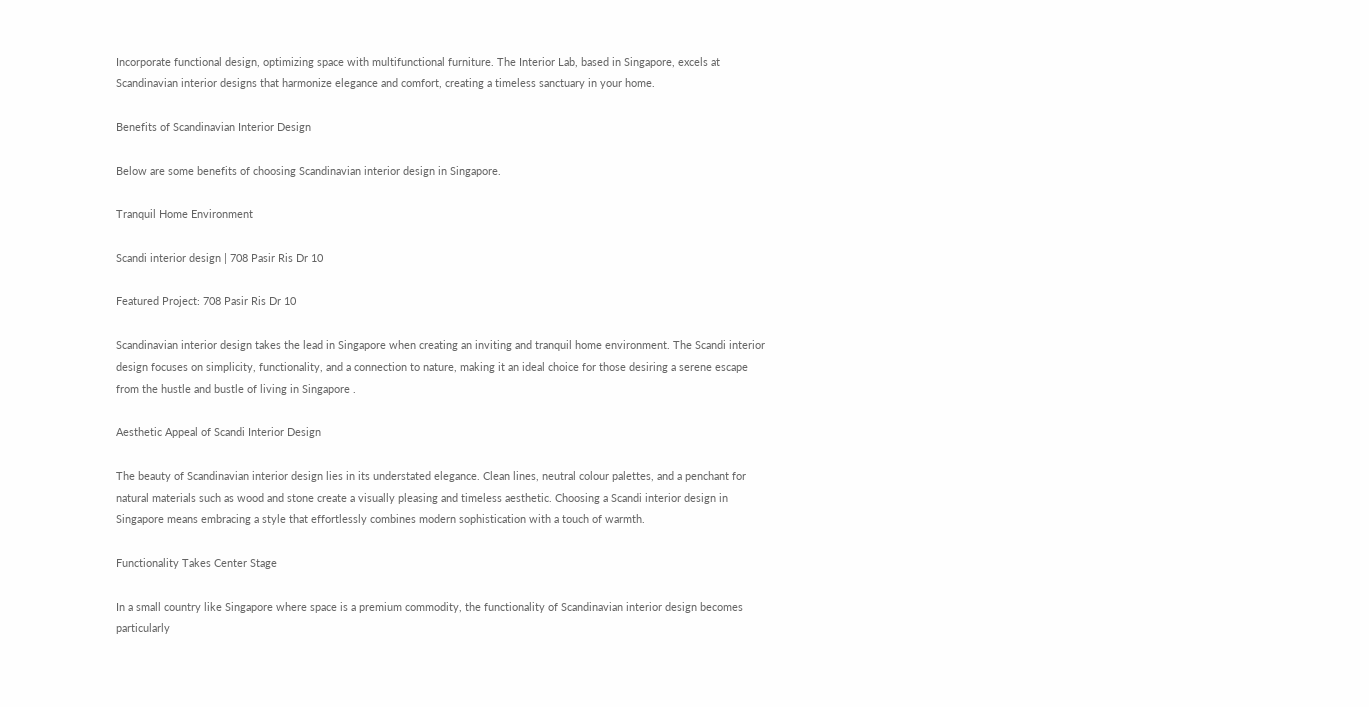Incorporate functional design, optimizing space with multifunctional furniture. The Interior Lab, based in Singapore, excels at Scandinavian interior designs that harmonize elegance and comfort, creating a timeless sanctuary in your home.

Benefits of Scandinavian Interior Design

Below are some benefits of choosing Scandinavian interior design in Singapore.

Tranquil Home Environment

Scandi interior design | 708 Pasir Ris Dr 10

Featured Project: 708 Pasir Ris Dr 10

Scandinavian interior design takes the lead in Singapore when creating an inviting and tranquil home environment. The Scandi interior design focuses on simplicity, functionality, and a connection to nature, making it an ideal choice for those desiring a serene escape from the hustle and bustle of living in Singapore .

Aesthetic Appeal of Scandi Interior Design

The beauty of Scandinavian interior design lies in its understated elegance. Clean lines, neutral colour palettes, and a penchant for natural materials such as wood and stone create a visually pleasing and timeless aesthetic. Choosing a Scandi interior design in Singapore means embracing a style that effortlessly combines modern sophistication with a touch of warmth.

Functionality Takes Center Stage

In a small country like Singapore where space is a premium commodity, the functionality of Scandinavian interior design becomes particularly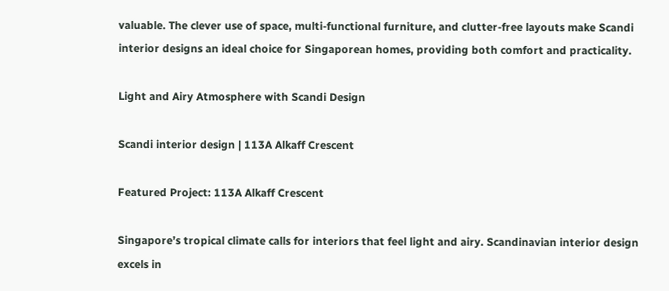valuable. The clever use of space, multi-functional furniture, and clutter-free layouts make Scandi interior designs an ideal choice for Singaporean homes, providing both comfort and practicality.

Light and Airy Atmosphere with Scandi Design

Scandi interior design | 113A Alkaff Crescent

Featured Project: 113A Alkaff Crescent

Singapore’s tropical climate calls for interiors that feel light and airy. Scandinavian interior design excels in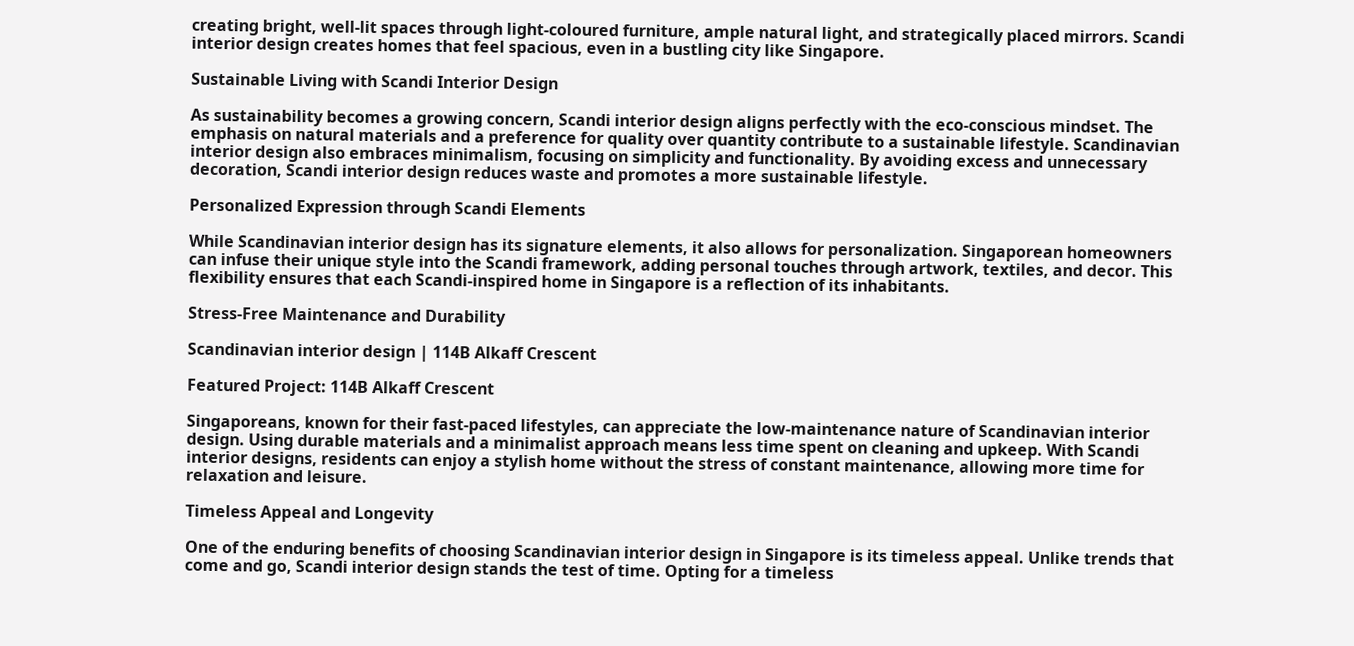creating bright, well-lit spaces through light-coloured furniture, ample natural light, and strategically placed mirrors. Scandi interior design creates homes that feel spacious, even in a bustling city like Singapore.

Sustainable Living with Scandi Interior Design

As sustainability becomes a growing concern, Scandi interior design aligns perfectly with the eco-conscious mindset. The emphasis on natural materials and a preference for quality over quantity contribute to a sustainable lifestyle. Scandinavian interior design also embraces minimalism, focusing on simplicity and functionality. By avoiding excess and unnecessary decoration, Scandi interior design reduces waste and promotes a more sustainable lifestyle.

Personalized Expression through Scandi Elements

While Scandinavian interior design has its signature elements, it also allows for personalization. Singaporean homeowners can infuse their unique style into the Scandi framework, adding personal touches through artwork, textiles, and decor. This flexibility ensures that each Scandi-inspired home in Singapore is a reflection of its inhabitants.

Stress-Free Maintenance and Durability

Scandinavian interior design | 114B Alkaff Crescent

Featured Project: 114B Alkaff Crescent

Singaporeans, known for their fast-paced lifestyles, can appreciate the low-maintenance nature of Scandinavian interior design. Using durable materials and a minimalist approach means less time spent on cleaning and upkeep. With Scandi interior designs, residents can enjoy a stylish home without the stress of constant maintenance, allowing more time for relaxation and leisure.

Timeless Appeal and Longevity

One of the enduring benefits of choosing Scandinavian interior design in Singapore is its timeless appeal. Unlike trends that come and go, Scandi interior design stands the test of time. Opting for a timeless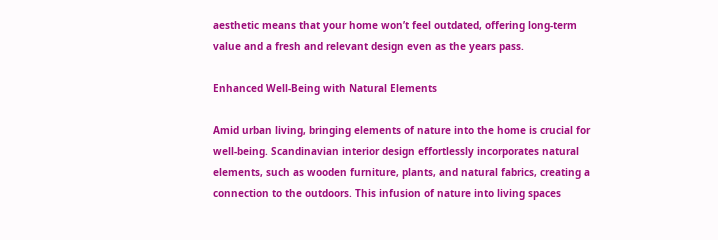aesthetic means that your home won’t feel outdated, offering long-term value and a fresh and relevant design even as the years pass.

Enhanced Well-Being with Natural Elements

Amid urban living, bringing elements of nature into the home is crucial for well-being. Scandinavian interior design effortlessly incorporates natural elements, such as wooden furniture, plants, and natural fabrics, creating a connection to the outdoors. This infusion of nature into living spaces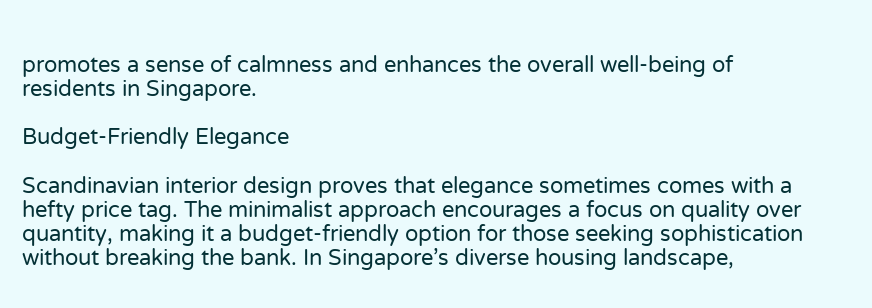promotes a sense of calmness and enhances the overall well-being of residents in Singapore.

Budget-Friendly Elegance

Scandinavian interior design proves that elegance sometimes comes with a hefty price tag. The minimalist approach encourages a focus on quality over quantity, making it a budget-friendly option for those seeking sophistication without breaking the bank. In Singapore’s diverse housing landscape,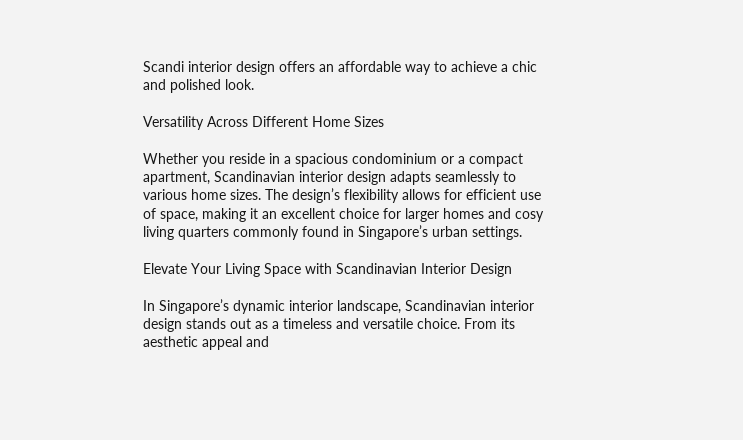Scandi interior design offers an affordable way to achieve a chic and polished look.

Versatility Across Different Home Sizes

Whether you reside in a spacious condominium or a compact apartment, Scandinavian interior design adapts seamlessly to various home sizes. The design’s flexibility allows for efficient use of space, making it an excellent choice for larger homes and cosy living quarters commonly found in Singapore’s urban settings.

Elevate Your Living Space with Scandinavian Interior Design

In Singapore’s dynamic interior landscape, Scandinavian interior design stands out as a timeless and versatile choice. From its aesthetic appeal and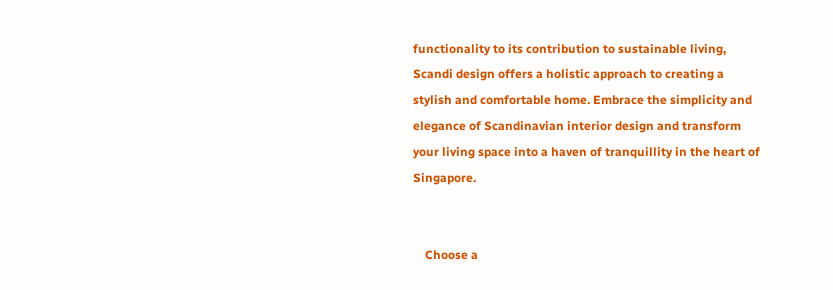functionality to its contribution to sustainable living, Scandi design offers a holistic approach to creating a stylish and comfortable home. Embrace the simplicity and elegance of Scandinavian interior design and transform your living space into a haven of tranquillity in the heart of Singapore.


    Choose a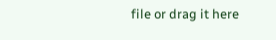file or drag it here